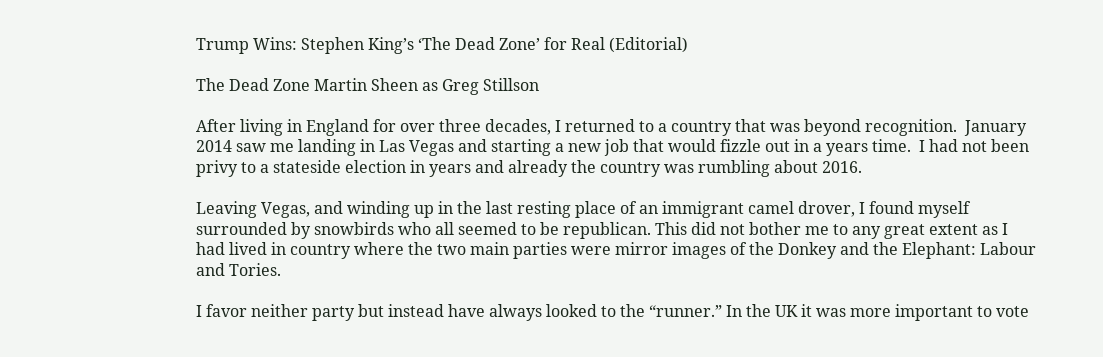Trump Wins: Stephen King’s ‘The Dead Zone’ for Real (Editorial)

The Dead Zone Martin Sheen as Greg Stillson

After living in England for over three decades, I returned to a country that was beyond recognition.  January 2014 saw me landing in Las Vegas and starting a new job that would fizzle out in a years time.  I had not been privy to a stateside election in years and already the country was rumbling about 2016.

Leaving Vegas, and winding up in the last resting place of an immigrant camel drover, I found myself surrounded by snowbirds who all seemed to be republican. This did not bother me to any great extent as I had lived in country where the two main parties were mirror images of the Donkey and the Elephant: Labour and Tories.

I favor neither party but instead have always looked to the “runner.” In the UK it was more important to vote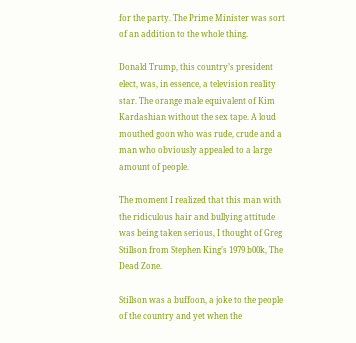for the party. The Prime Minister was sort of an addition to the whole thing.

Donald Trump, this country’s president elect, was, in essence, a television reality star. The orange male equivalent of Kim Kardashian without the sex tape. A loud mouthed goon who was rude, crude and a man who obviously appealed to a large amount of people.

The moment I realized that this man with the ridiculous hair and bullying attitude was being taken serious, I thought of Greg Stillson from Stephen King’s 1979 b00k, The Dead Zone.

Stillson was a buffoon, a joke to the people of the country and yet when the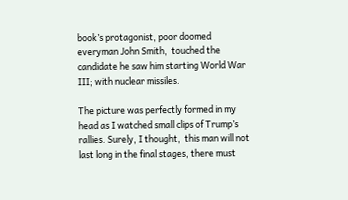book’s protagonist, poor doomed everyman John Smith,  touched the candidate he saw him starting World War III; with nuclear missiles.

The picture was perfectly formed in my head as I watched small clips of Trump’s rallies. Surely, I thought,  this man will not last long in the final stages, there must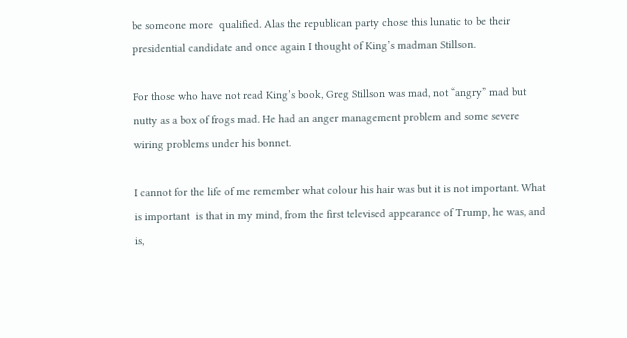be someone more  qualified. Alas the republican party chose this lunatic to be their presidential candidate and once again I thought of King’s madman Stillson.

For those who have not read King’s book, Greg Stillson was mad, not “angry” mad but nutty as a box of frogs mad. He had an anger management problem and some severe wiring problems under his bonnet.

I cannot for the life of me remember what colour his hair was but it is not important. What is important  is that in my mind, from the first televised appearance of Trump, he was, and is,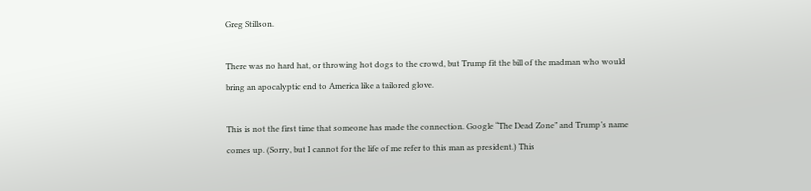Greg Stillson.

There was no hard hat, or throwing hot dogs to the crowd, but Trump fit the bill of the madman who would bring an apocalyptic end to America like a tailored glove.

This is not the first time that someone has made the connection. Google “The Dead Zone” and Trump’s name comes up. (Sorry, but I cannot for the life of me refer to this man as president.) This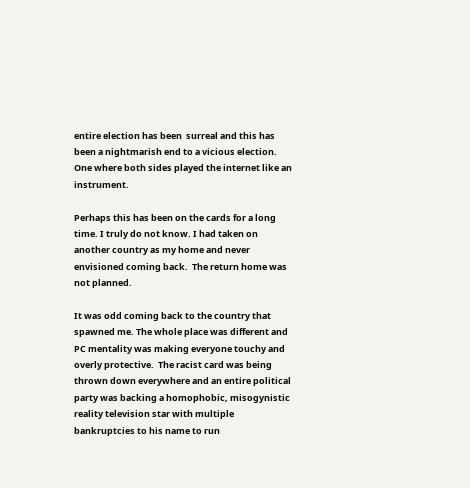entire election has been  surreal and this has been a nightmarish end to a vicious election. One where both sides played the internet like an instrument.

Perhaps this has been on the cards for a long time. I truly do not know. I had taken on another country as my home and never envisioned coming back.  The return home was not planned.

It was odd coming back to the country that spawned me. The whole place was different and PC mentality was making everyone touchy and overly protective.  The racist card was being thrown down everywhere and an entire political party was backing a homophobic, misogynistic reality television star with multiple bankruptcies to his name to run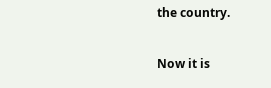the country.

Now it is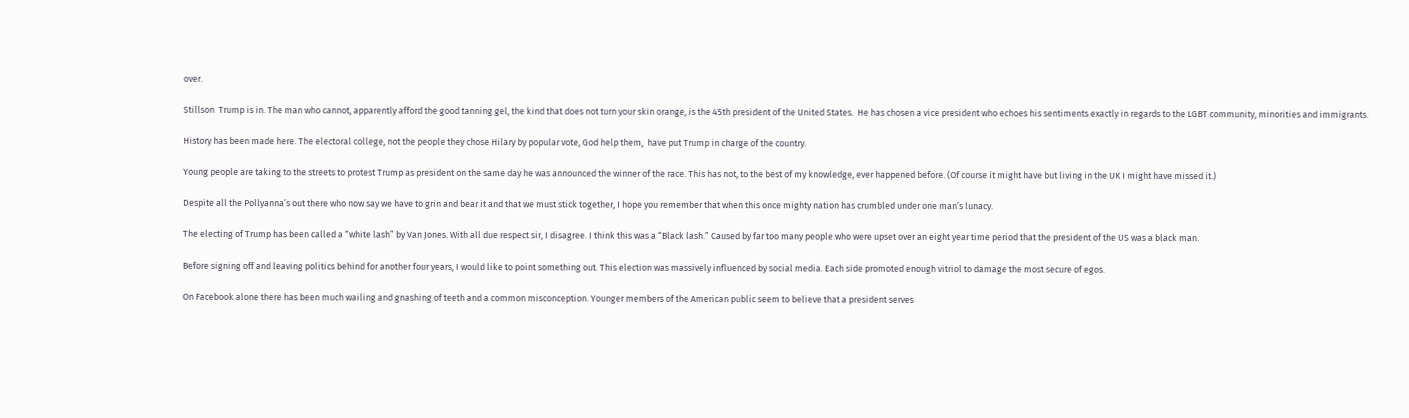over.

Stillson  Trump is in. The man who cannot, apparently afford the good tanning gel, the kind that does not turn your skin orange, is the 45th president of the United States.  He has chosen a vice president who echoes his sentiments exactly in regards to the LGBT community, minorities and immigrants.

History has been made here. The electoral college, not the people they chose Hilary by popular vote, God help them,  have put Trump in charge of the country.

Young people are taking to the streets to protest Trump as president on the same day he was announced the winner of the race. This has not, to the best of my knowledge, ever happened before. (Of course it might have but living in the UK I might have missed it.)

Despite all the Pollyanna’s out there who now say we have to grin and bear it and that we must stick together, I hope you remember that when this once mighty nation has crumbled under one man’s lunacy.

The electing of Trump has been called a “white lash” by Van Jones. With all due respect sir, I disagree. I think this was a “Black lash.” Caused by far too many people who were upset over an eight year time period that the president of the US was a black man.

Before signing off and leaving politics behind for another four years, I would like to point something out. This election was massively influenced by social media. Each side promoted enough vitriol to damage the most secure of egos.

On Facebook alone there has been much wailing and gnashing of teeth and a common misconception. Younger members of the American public seem to believe that a president serves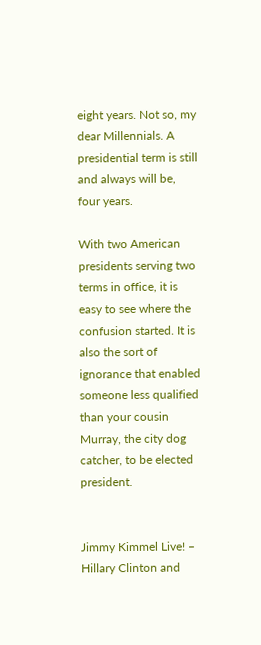eight years. Not so, my dear Millennials. A presidential term is still and always will be, four years.

With two American presidents serving two terms in office, it is easy to see where the confusion started. It is also the sort of ignorance that enabled someone less qualified than your cousin Murray, the city dog catcher, to be elected president.


Jimmy Kimmel Live! – Hillary Clinton and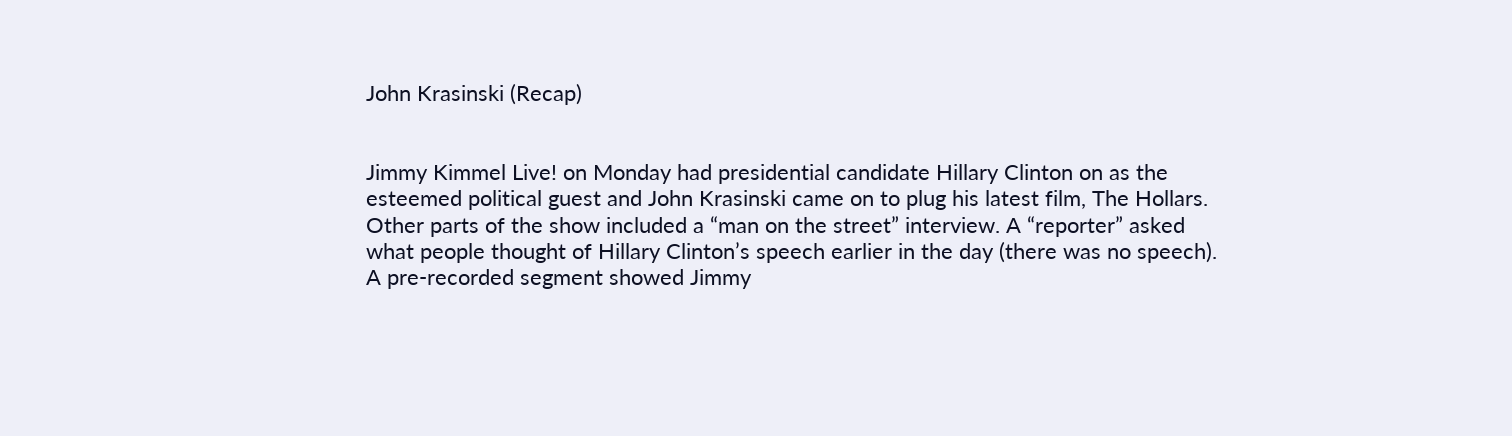John Krasinski (Recap)


Jimmy Kimmel Live! on Monday had presidential candidate Hillary Clinton on as the esteemed political guest and John Krasinski came on to plug his latest film, The Hollars.  Other parts of the show included a “man on the street” interview. A “reporter” asked what people thought of Hillary Clinton’s speech earlier in the day (there was no speech).  A pre-recorded segment showed Jimmy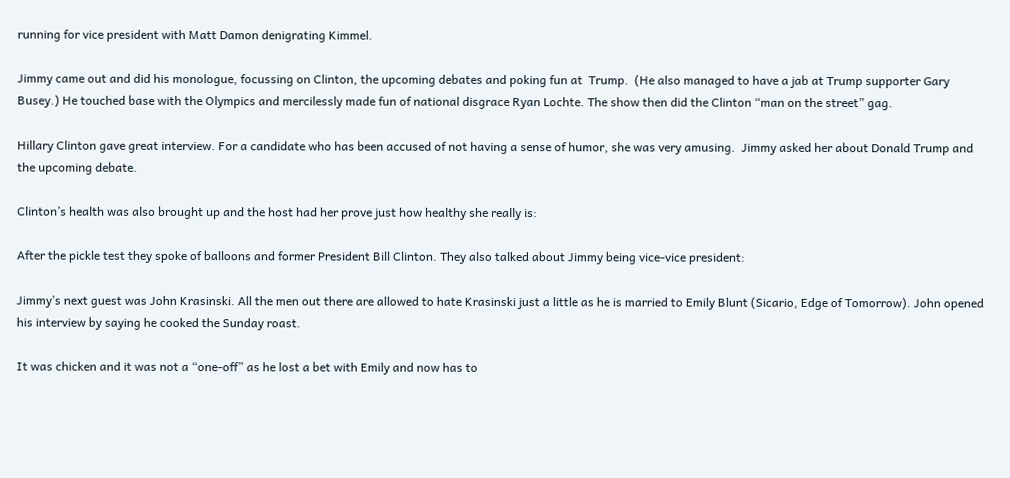running for vice president with Matt Damon denigrating Kimmel.

Jimmy came out and did his monologue, focussing on Clinton, the upcoming debates and poking fun at  Trump.  (He also managed to have a jab at Trump supporter Gary Busey.) He touched base with the Olympics and mercilessly made fun of national disgrace Ryan Lochte. The show then did the Clinton “man on the street” gag.

Hillary Clinton gave great interview. For a candidate who has been accused of not having a sense of humor, she was very amusing.  Jimmy asked her about Donald Trump and the upcoming debate.

Clinton’s health was also brought up and the host had her prove just how healthy she really is:

After the pickle test they spoke of balloons and former President Bill Clinton. They also talked about Jimmy being vice-vice president:

Jimmy’s next guest was John Krasinski. All the men out there are allowed to hate Krasinski just a little as he is married to Emily Blunt (Sicario, Edge of Tomorrow). John opened his interview by saying he cooked the Sunday roast.

It was chicken and it was not a “one-off” as he lost a bet with Emily and now has to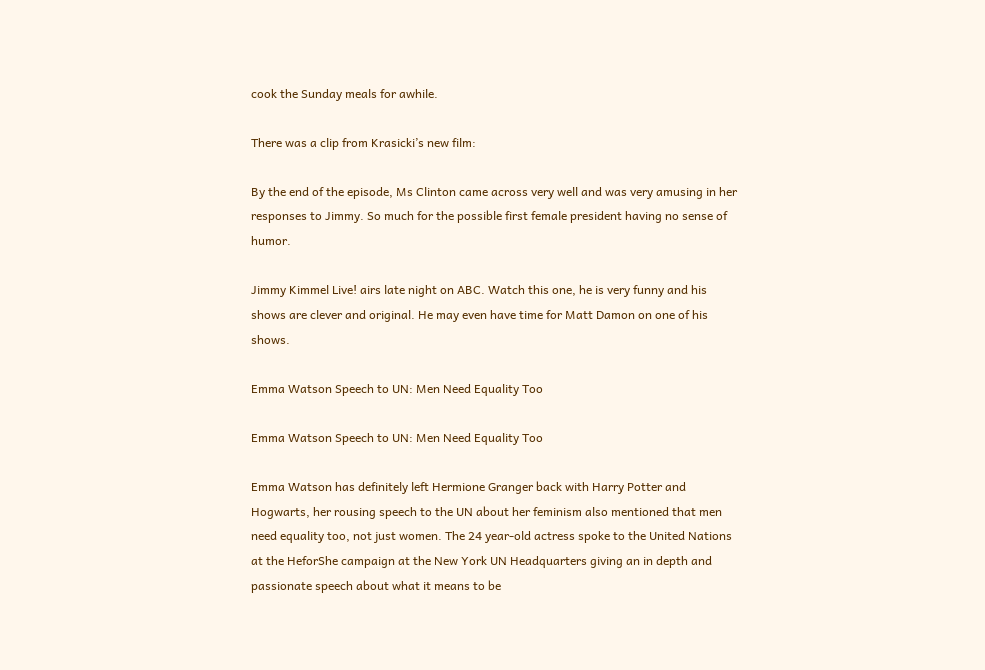cook the Sunday meals for awhile.

There was a clip from Krasicki’s new film:

By the end of the episode, Ms Clinton came across very well and was very amusing in her responses to Jimmy. So much for the possible first female president having no sense of humor.

Jimmy Kimmel Live! airs late night on ABC. Watch this one, he is very funny and his shows are clever and original. He may even have time for Matt Damon on one of his shows.

Emma Watson Speech to UN: Men Need Equality Too

Emma Watson Speech to UN: Men Need Equality Too

Emma Watson has definitely left Hermione Granger back with Harry Potter and Hogwarts, her rousing speech to the UN about her feminism also mentioned that men need equality too, not just women. The 24 year-old actress spoke to the United Nations at the HeforShe campaign at the New York UN Headquarters giving an in depth and passionate speech about what it means to be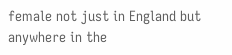female not just in England but anywhere in the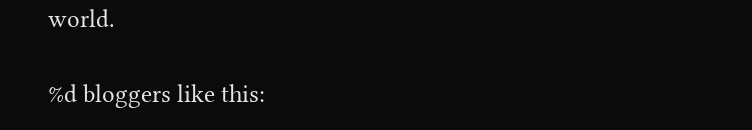world.

%d bloggers like this: